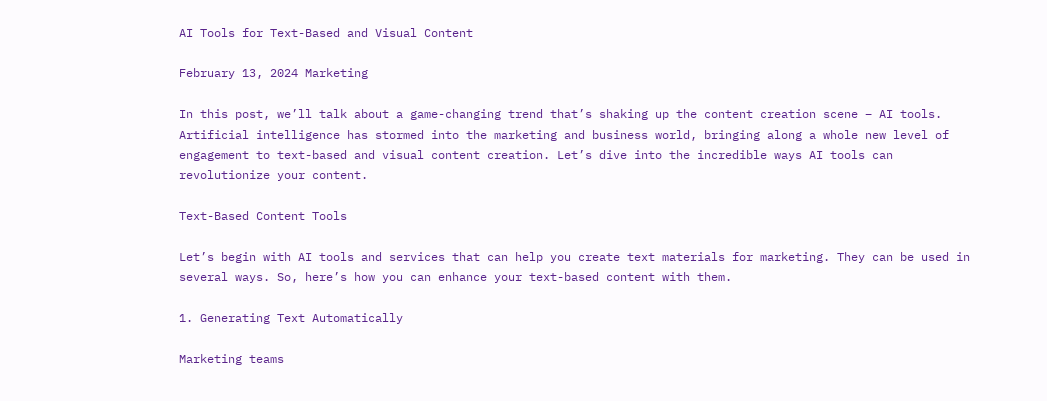AI Tools for Text-Based and Visual Content

February 13, 2024 Marketing

In this post, we’ll talk about a game-changing trend that’s shaking up the content creation scene – AI tools. Artificial intelligence has stormed into the marketing and business world, bringing along a whole new level of engagement to text-based and visual content creation. Let’s dive into the incredible ways AI tools can revolutionize your content.

Text-Based Content Tools

Let’s begin with AI tools and services that can help you create text materials for marketing. They can be used in several ways. So, here’s how you can enhance your text-based content with them.

1. Generating Text Automatically

Marketing teams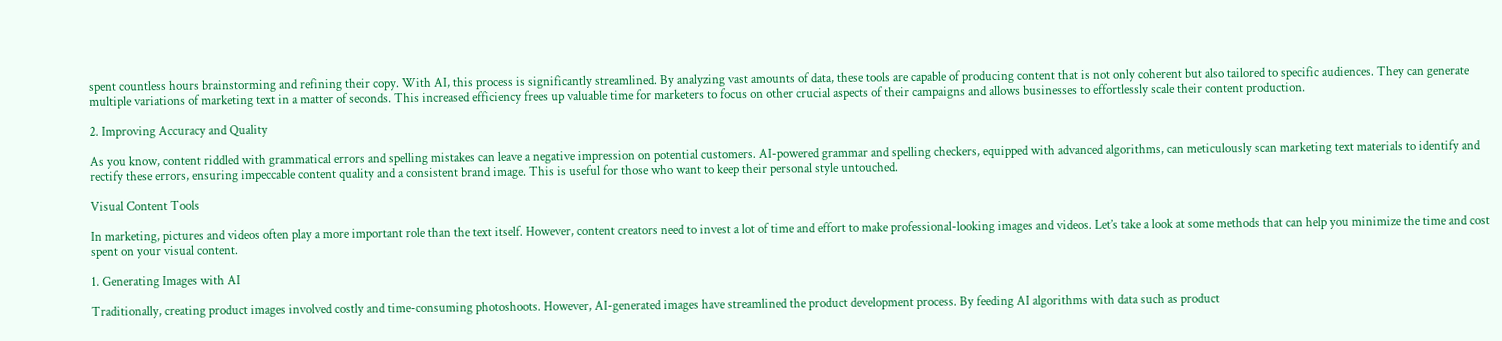spent countless hours brainstorming and refining their copy. With AI, this process is significantly streamlined. By analyzing vast amounts of data, these tools are capable of producing content that is not only coherent but also tailored to specific audiences. They can generate multiple variations of marketing text in a matter of seconds. This increased efficiency frees up valuable time for marketers to focus on other crucial aspects of their campaigns and allows businesses to effortlessly scale their content production.

2. Improving Accuracy and Quality

As you know, content riddled with grammatical errors and spelling mistakes can leave a negative impression on potential customers. AI-powered grammar and spelling checkers, equipped with advanced algorithms, can meticulously scan marketing text materials to identify and rectify these errors, ensuring impeccable content quality and a consistent brand image. This is useful for those who want to keep their personal style untouched.

Visual Content Tools

In marketing, pictures and videos often play a more important role than the text itself. However, content creators need to invest a lot of time and effort to make professional-looking images and videos. Let’s take a look at some methods that can help you minimize the time and cost spent on your visual content.

1. Generating Images with AI

Traditionally, creating product images involved costly and time-consuming photoshoots. However, AI-generated images have streamlined the product development process. By feeding AI algorithms with data such as product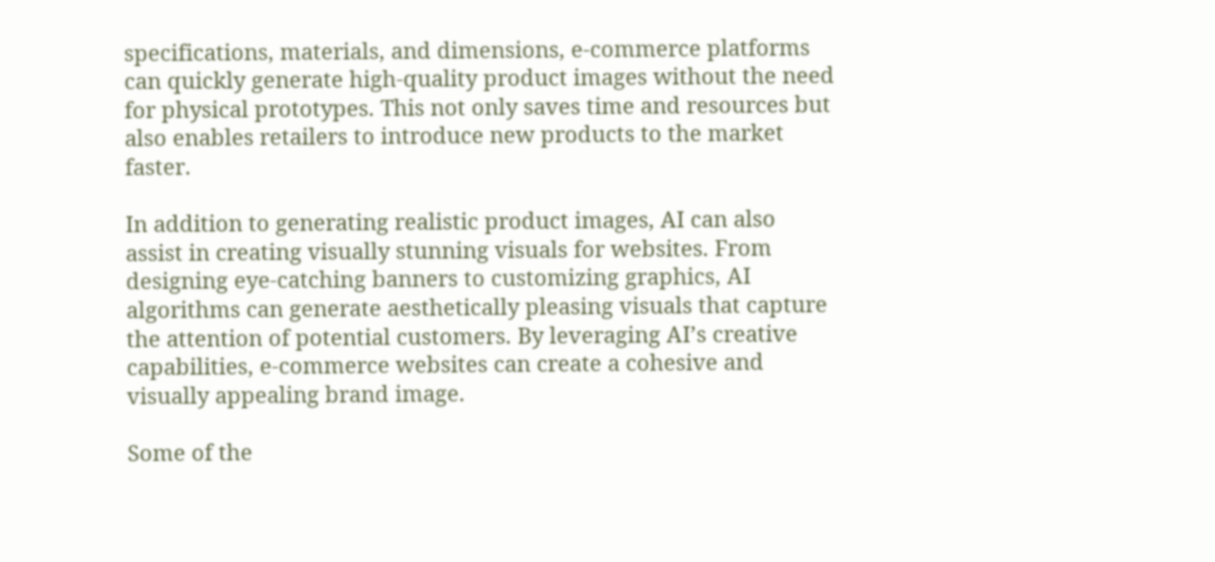specifications, materials, and dimensions, e-commerce platforms can quickly generate high-quality product images without the need for physical prototypes. This not only saves time and resources but also enables retailers to introduce new products to the market faster.

In addition to generating realistic product images, AI can also assist in creating visually stunning visuals for websites. From designing eye-catching banners to customizing graphics, AI algorithms can generate aesthetically pleasing visuals that capture the attention of potential customers. By leveraging AI’s creative capabilities, e-commerce websites can create a cohesive and visually appealing brand image.

Some of the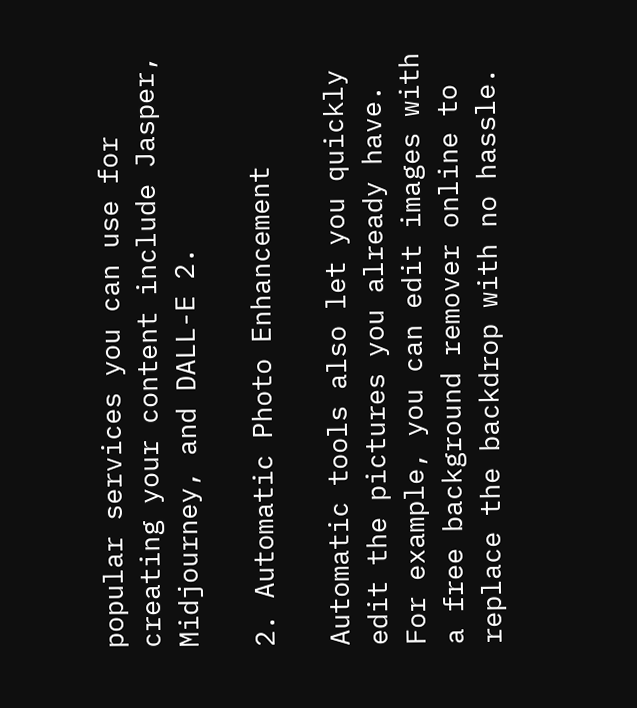popular services you can use for creating your content include Jasper, Midjourney, and DALL-E 2.

2. Automatic Photo Enhancement

Automatic tools also let you quickly edit the pictures you already have. For example, you can edit images with a free background remover online to replace the backdrop with no hassle.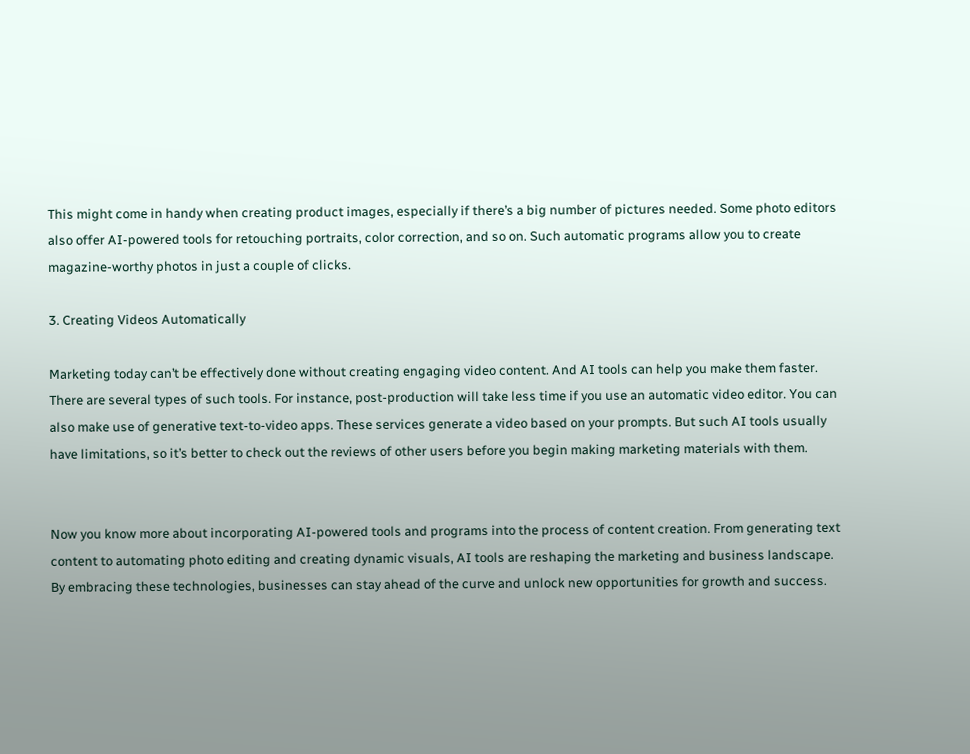This might come in handy when creating product images, especially if there’s a big number of pictures needed. Some photo editors also offer AI-powered tools for retouching portraits, color correction, and so on. Such automatic programs allow you to create magazine-worthy photos in just a couple of clicks.

3. Creating Videos Automatically

Marketing today can’t be effectively done without creating engaging video content. And AI tools can help you make them faster. There are several types of such tools. For instance, post-production will take less time if you use an automatic video editor. You can also make use of generative text-to-video apps. These services generate a video based on your prompts. But such AI tools usually have limitations, so it’s better to check out the reviews of other users before you begin making marketing materials with them.


Now you know more about incorporating AI-powered tools and programs into the process of content creation. From generating text content to automating photo editing and creating dynamic visuals, AI tools are reshaping the marketing and business landscape. By embracing these technologies, businesses can stay ahead of the curve and unlock new opportunities for growth and success.